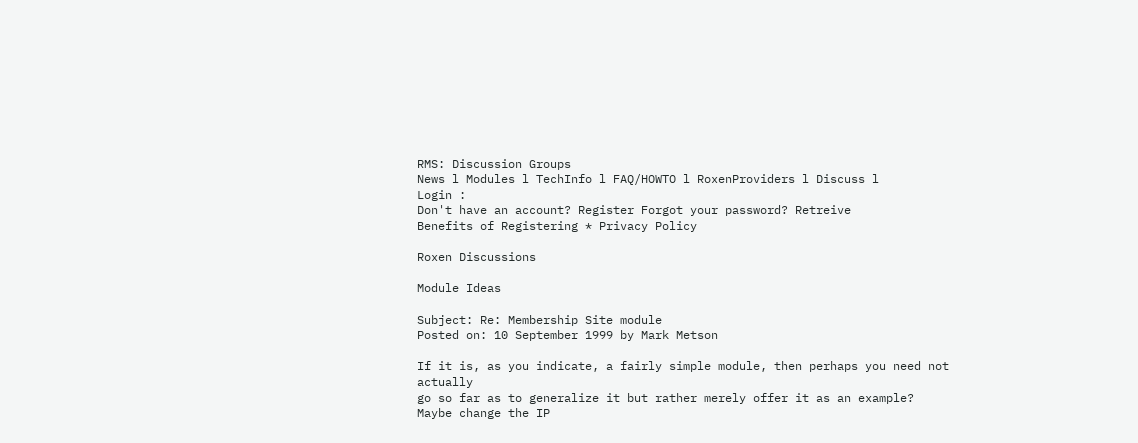RMS: Discussion Groups
News l Modules l TechInfo l FAQ/HOWTO l RoxenProviders l Discuss l
Login :
Don't have an account? Register Forgot your password? Retreive
Benefits of Registering * Privacy Policy

Roxen Discussions

Module Ideas

Subject: Re: Membership Site module
Posted on: 10 September 1999 by Mark Metson

If it is, as you indicate, a fairly simple module, then perhaps you need not actually
go so far as to generalize it but rather merely offer it as an example?
Maybe change the IP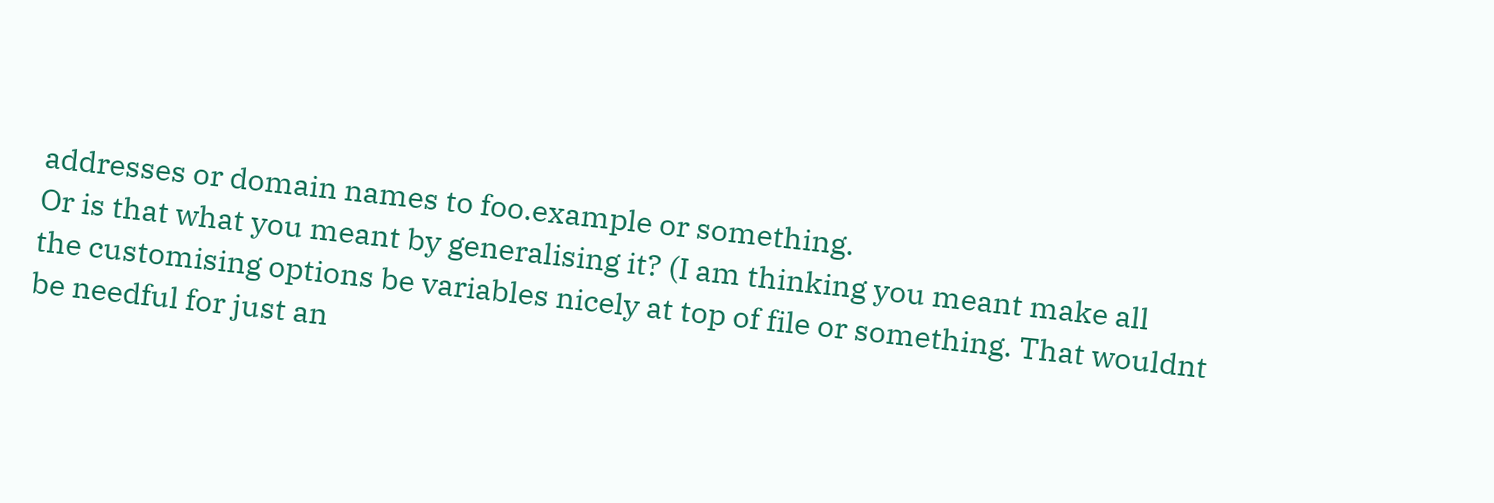addresses or domain names to foo.example or something.
Or is that what you meant by generalising it? (I am thinking you meant make all
the customising options be variables nicely at top of file or something. That wouldnt
be needful for just an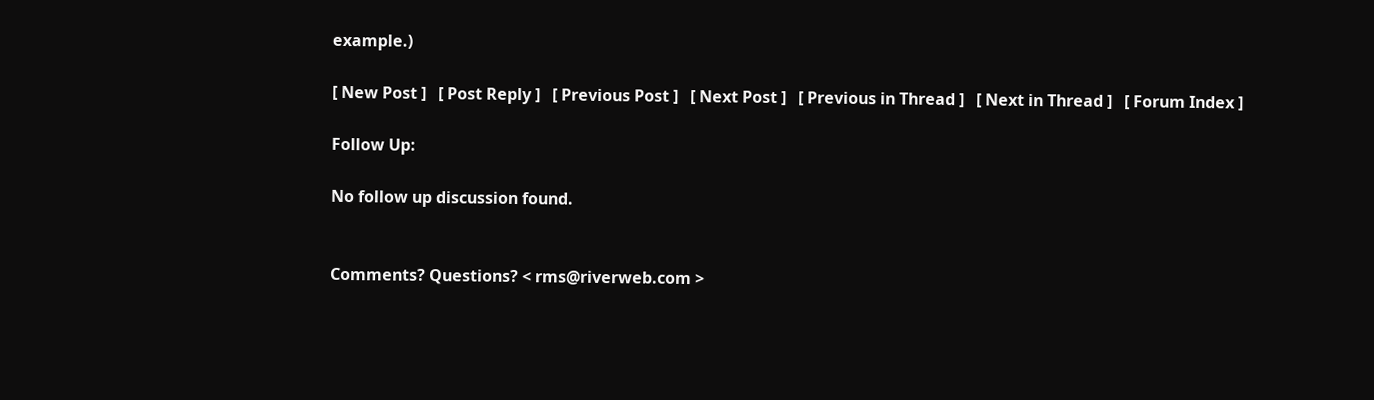example.)

[ New Post ]   [ Post Reply ]   [ Previous Post ]   [ Next Post ]   [ Previous in Thread ]   [ Next in Thread ]   [ Forum Index ]

Follow Up:

No follow up discussion found.


Comments? Questions? < rms@riverweb.com >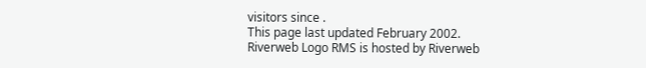visitors since .
This page last updated February 2002.
Riverweb Logo RMS is hosted by Riverweb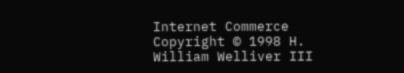Internet Commerce
Copyright © 1998 H. William Welliver III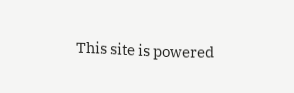This site is powered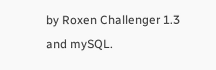by Roxen Challenger 1.3 and mySQL.